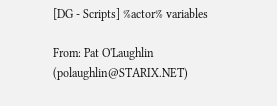[DG - Scripts] %actor% variables

From: Pat O'Laughlin (polaughlin@STARIX.NET)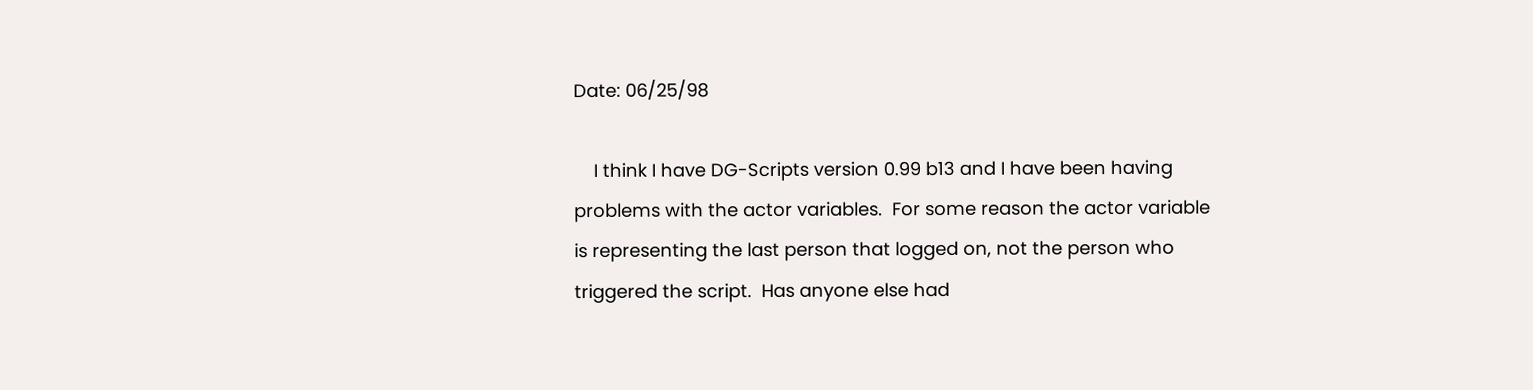Date: 06/25/98

    I think I have DG-Scripts version 0.99 b13 and I have been having
problems with the actor variables.  For some reason the actor variable
is representing the last person that logged on, not the person who
triggered the script.  Has anyone else had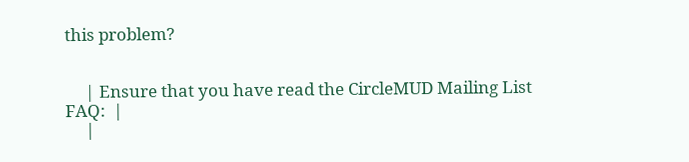this problem?


     | Ensure that you have read the CircleMUD Mailing List FAQ:  |
     |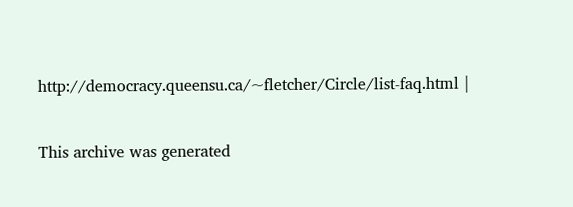http://democracy.queensu.ca/~fletcher/Circle/list-faq.html |

This archive was generated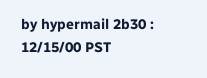by hypermail 2b30 : 12/15/00 PST